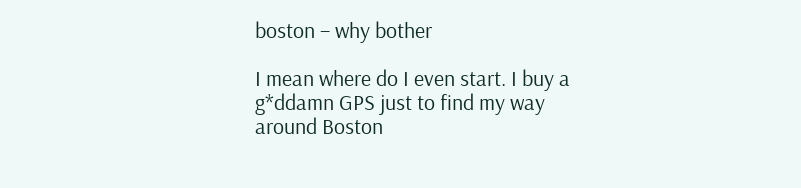boston – why bother

I mean where do I even start. I buy a g*ddamn GPS just to find my way around Boston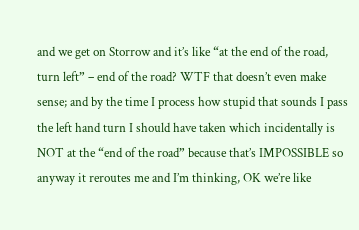and we get on Storrow and it’s like “at the end of the road, turn left” – end of the road? WTF that doesn’t even make sense; and by the time I process how stupid that sounds I pass the left hand turn I should have taken which incidentally is NOT at the “end of the road” because that’s IMPOSSIBLE so anyway it reroutes me and I’m thinking, OK we’re like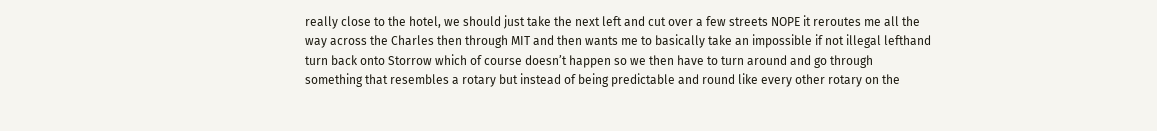really close to the hotel, we should just take the next left and cut over a few streets NOPE it reroutes me all the way across the Charles then through MIT and then wants me to basically take an impossible if not illegal lefthand turn back onto Storrow which of course doesn’t happen so we then have to turn around and go through something that resembles a rotary but instead of being predictable and round like every other rotary on the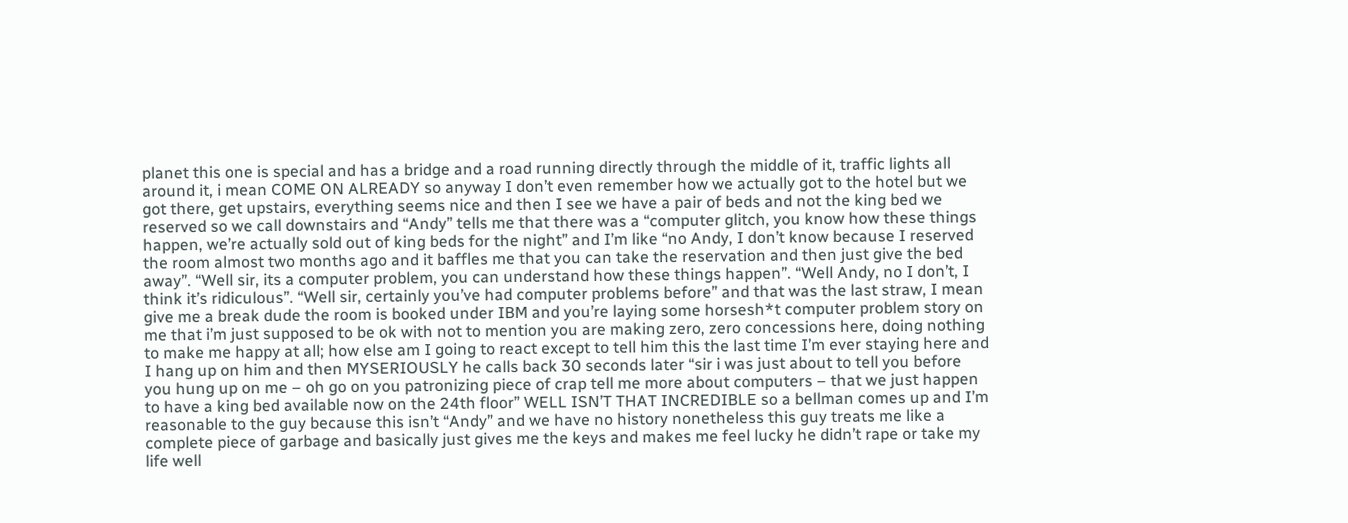planet this one is special and has a bridge and a road running directly through the middle of it, traffic lights all around it, i mean COME ON ALREADY so anyway I don’t even remember how we actually got to the hotel but we got there, get upstairs, everything seems nice and then I see we have a pair of beds and not the king bed we reserved so we call downstairs and “Andy” tells me that there was a “computer glitch, you know how these things happen, we’re actually sold out of king beds for the night” and I’m like “no Andy, I don’t know because I reserved the room almost two months ago and it baffles me that you can take the reservation and then just give the bed away”. “Well sir, its a computer problem, you can understand how these things happen”. “Well Andy, no I don’t, I think it’s ridiculous”. “Well sir, certainly you’ve had computer problems before” and that was the last straw, I mean give me a break dude the room is booked under IBM and you’re laying some horsesh*t computer problem story on me that i’m just supposed to be ok with not to mention you are making zero, zero concessions here, doing nothing to make me happy at all; how else am I going to react except to tell him this the last time I’m ever staying here and I hang up on him and then MYSERIOUSLY he calls back 30 seconds later “sir i was just about to tell you before you hung up on me – oh go on you patronizing piece of crap tell me more about computers – that we just happen to have a king bed available now on the 24th floor” WELL ISN’T THAT INCREDIBLE so a bellman comes up and I’m reasonable to the guy because this isn’t “Andy” and we have no history nonetheless this guy treats me like a complete piece of garbage and basically just gives me the keys and makes me feel lucky he didn’t rape or take my life well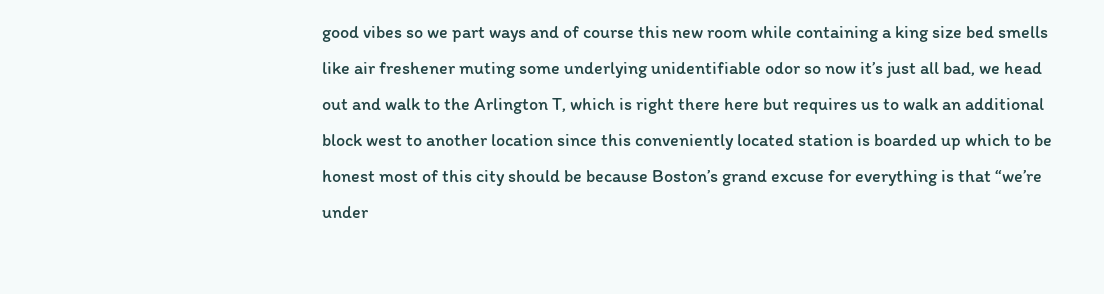good vibes so we part ways and of course this new room while containing a king size bed smells like air freshener muting some underlying unidentifiable odor so now it’s just all bad, we head out and walk to the Arlington T, which is right there here but requires us to walk an additional block west to another location since this conveniently located station is boarded up which to be honest most of this city should be because Boston’s grand excuse for everything is that “we’re under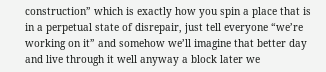construction” which is exactly how you spin a place that is in a perpetual state of disrepair, just tell everyone “we’re working on it” and somehow we’ll imagine that better day and live through it well anyway a block later we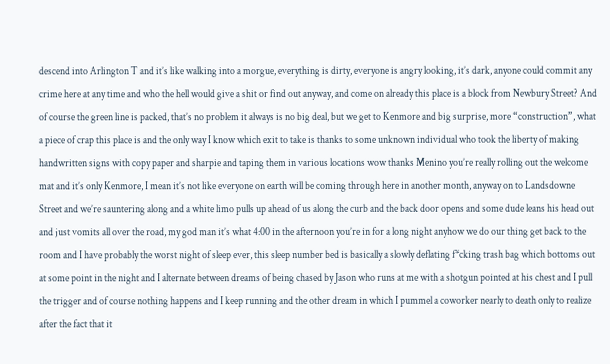descend into Arlington T and it’s like walking into a morgue, everything is dirty, everyone is angry looking, it’s dark, anyone could commit any crime here at any time and who the hell would give a shit or find out anyway, and come on already this place is a block from Newbury Street? And of course the green line is packed, that’s no problem it always is no big deal, but we get to Kenmore and big surprise, more “construction”, what a piece of crap this place is and the only way I know which exit to take is thanks to some unknown individual who took the liberty of making handwritten signs with copy paper and sharpie and taping them in various locations wow thanks Menino you’re really rolling out the welcome mat and it’s only Kenmore, I mean it’s not like everyone on earth will be coming through here in another month, anyway on to Landsdowne Street and we’re sauntering along and a white limo pulls up ahead of us along the curb and the back door opens and some dude leans his head out and just vomits all over the road, my god man it’s what 4:00 in the afternoon you’re in for a long night anyhow we do our thing get back to the room and I have probably the worst night of sleep ever, this sleep number bed is basically a slowly deflating f*cking trash bag which bottoms out at some point in the night and I alternate between dreams of being chased by Jason who runs at me with a shotgun pointed at his chest and I pull the trigger and of course nothing happens and I keep running and the other dream in which I pummel a coworker nearly to death only to realize after the fact that it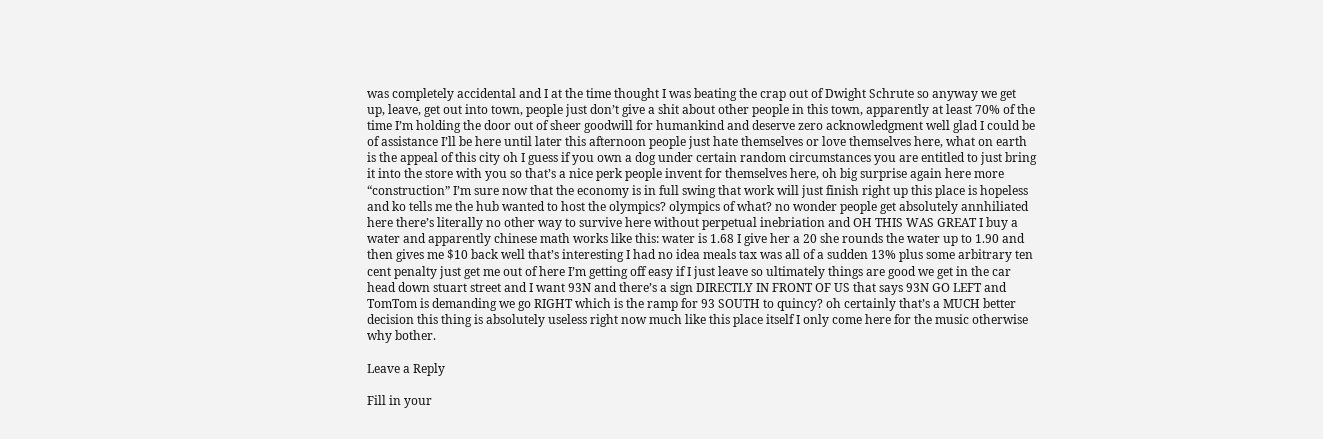was completely accidental and I at the time thought I was beating the crap out of Dwight Schrute so anyway we get up, leave, get out into town, people just don’t give a shit about other people in this town, apparently at least 70% of the time I’m holding the door out of sheer goodwill for humankind and deserve zero acknowledgment well glad I could be of assistance I’ll be here until later this afternoon people just hate themselves or love themselves here, what on earth is the appeal of this city oh I guess if you own a dog under certain random circumstances you are entitled to just bring it into the store with you so that’s a nice perk people invent for themselves here, oh big surprise again here more “construction” I’m sure now that the economy is in full swing that work will just finish right up this place is hopeless and ko tells me the hub wanted to host the olympics? olympics of what? no wonder people get absolutely annhiliated here there’s literally no other way to survive here without perpetual inebriation and OH THIS WAS GREAT I buy a water and apparently chinese math works like this: water is 1.68 I give her a 20 she rounds the water up to 1.90 and then gives me $10 back well that’s interesting I had no idea meals tax was all of a sudden 13% plus some arbitrary ten cent penalty just get me out of here I’m getting off easy if I just leave so ultimately things are good we get in the car head down stuart street and I want 93N and there’s a sign DIRECTLY IN FRONT OF US that says 93N GO LEFT and TomTom is demanding we go RIGHT which is the ramp for 93 SOUTH to quincy? oh certainly that’s a MUCH better decision this thing is absolutely useless right now much like this place itself I only come here for the music otherwise why bother.

Leave a Reply

Fill in your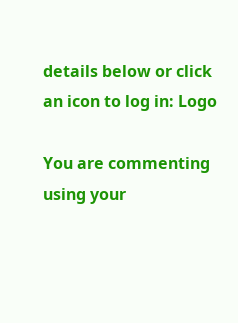details below or click an icon to log in: Logo

You are commenting using your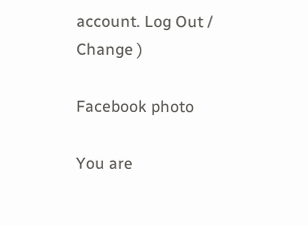account. Log Out /  Change )

Facebook photo

You are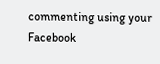commenting using your Facebook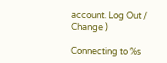account. Log Out /  Change )

Connecting to %s